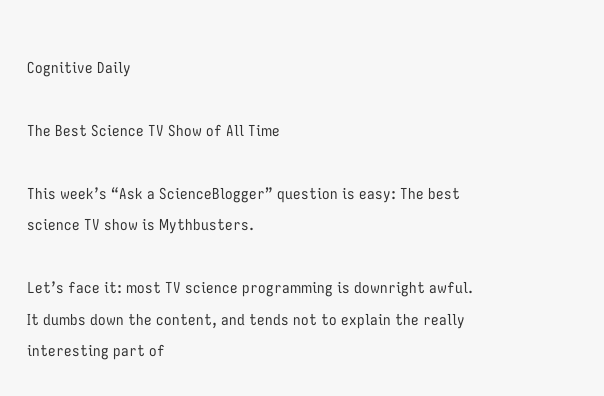Cognitive Daily

The Best Science TV Show of All Time

This week’s “Ask a ScienceBlogger” question is easy: The best science TV show is Mythbusters.

Let’s face it: most TV science programming is downright awful. It dumbs down the content, and tends not to explain the really interesting part of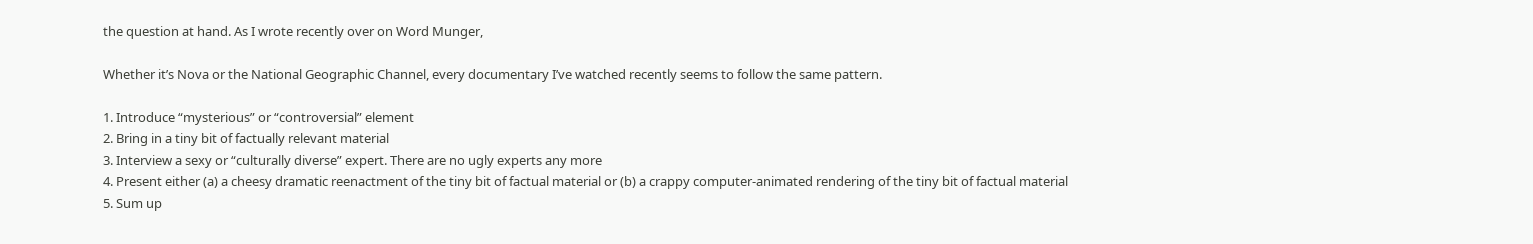the question at hand. As I wrote recently over on Word Munger,

Whether it’s Nova or the National Geographic Channel, every documentary I’ve watched recently seems to follow the same pattern.

1. Introduce “mysterious” or “controversial” element
2. Bring in a tiny bit of factually relevant material
3. Interview a sexy or “culturally diverse” expert. There are no ugly experts any more
4. Present either (a) a cheesy dramatic reenactment of the tiny bit of factual material or (b) a crappy computer-animated rendering of the tiny bit of factual material
5. Sum up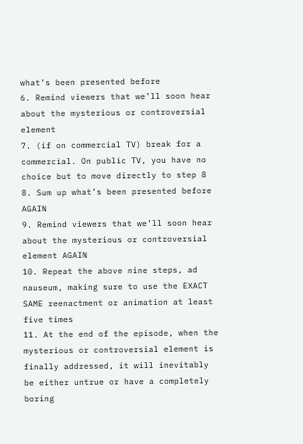what’s been presented before
6. Remind viewers that we’ll soon hear about the mysterious or controversial element
7. (if on commercial TV) break for a commercial. On public TV, you have no choice but to move directly to step 8
8. Sum up what’s been presented before AGAIN
9. Remind viewers that we’ll soon hear about the mysterious or controversial element AGAIN
10. Repeat the above nine steps, ad nauseum, making sure to use the EXACT SAME reenactment or animation at least five times
11. At the end of the episode, when the mysterious or controversial element is finally addressed, it will inevitably be either untrue or have a completely boring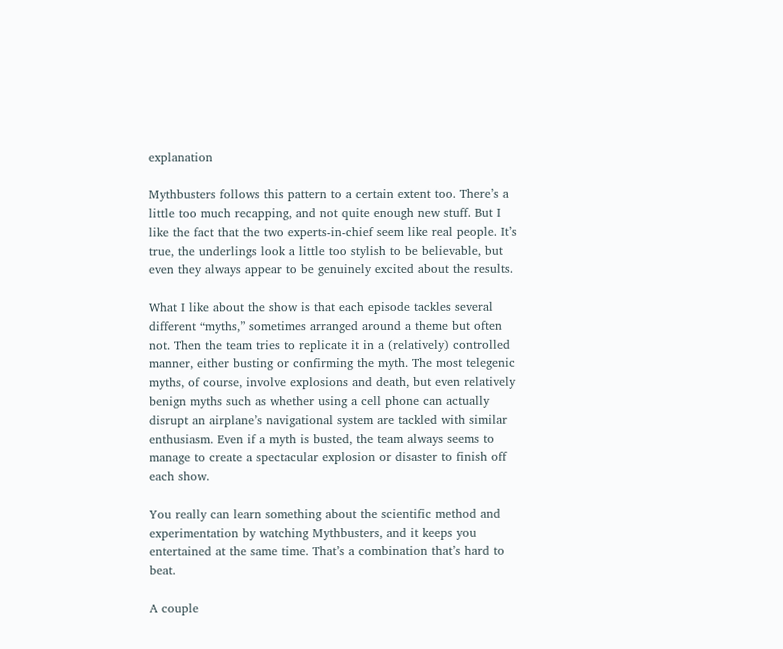explanation

Mythbusters follows this pattern to a certain extent too. There’s a little too much recapping, and not quite enough new stuff. But I like the fact that the two experts-in-chief seem like real people. It’s true, the underlings look a little too stylish to be believable, but even they always appear to be genuinely excited about the results.

What I like about the show is that each episode tackles several different “myths,” sometimes arranged around a theme but often not. Then the team tries to replicate it in a (relatively) controlled manner, either busting or confirming the myth. The most telegenic myths, of course, involve explosions and death, but even relatively benign myths such as whether using a cell phone can actually disrupt an airplane’s navigational system are tackled with similar enthusiasm. Even if a myth is busted, the team always seems to manage to create a spectacular explosion or disaster to finish off each show.

You really can learn something about the scientific method and experimentation by watching Mythbusters, and it keeps you entertained at the same time. That’s a combination that’s hard to beat.

A couple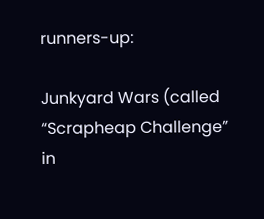runners-up:

Junkyard Wars (called “Scrapheap Challenge” in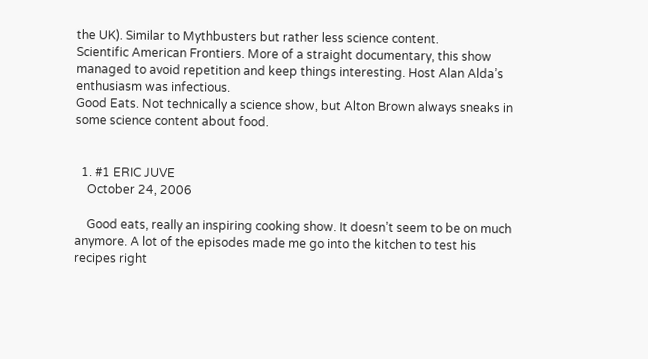the UK). Similar to Mythbusters but rather less science content.
Scientific American Frontiers. More of a straight documentary, this show managed to avoid repetition and keep things interesting. Host Alan Alda’s enthusiasm was infectious.
Good Eats. Not technically a science show, but Alton Brown always sneaks in some science content about food.


  1. #1 ERIC JUVE
    October 24, 2006

    Good eats, really an inspiring cooking show. It doesn’t seem to be on much anymore. A lot of the episodes made me go into the kitchen to test his recipes right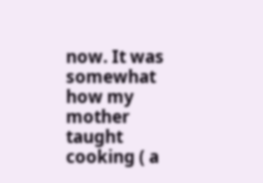now. It was somewhat how my mother taught cooking ( a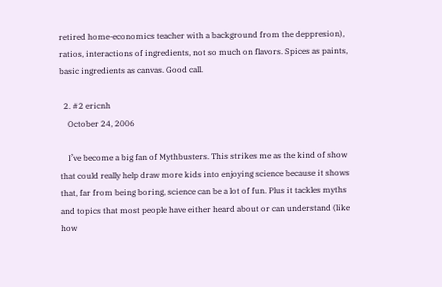retired home-economics teacher with a background from the deppresion), ratios, interactions of ingredients, not so much on flavors. Spices as paints, basic ingredients as canvas. Good call.

  2. #2 ericnh
    October 24, 2006

    I’ve become a big fan of Mythbusters. This strikes me as the kind of show that could really help draw more kids into enjoying science because it shows that, far from being boring, science can be a lot of fun. Plus it tackles myths and topics that most people have either heard about or can understand (like how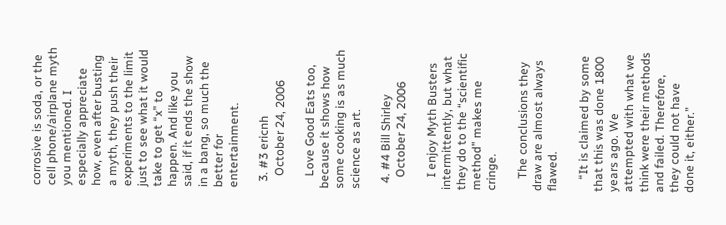corrosive is soda, or the cell phone/airplane myth you mentioned. I especially appreciate how, even after busting a myth, they push their experiments to the limit just to see what it would take to get “x” to happen. And like you said, if it ends the show in a bang, so much the better for entertainment.

  3. #3 ericnh
    October 24, 2006

    Love Good Eats too, because it shows how some cooking is as much science as art.

  4. #4 Bill Shirley
    October 24, 2006

    I enjoy Myth Busters intermittently, but what they do to the “scientific method” makes me cringe.

    The conclusions they draw are almost always flawed.

    “It is claimed by some that this was done 1800 years ago. We attempted with what we think were their methods and failed. Therefore, they could not have done it, either.”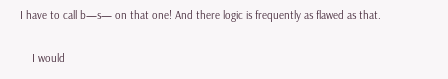I have to call b—s— on that one! And there logic is frequently as flawed as that.

    I would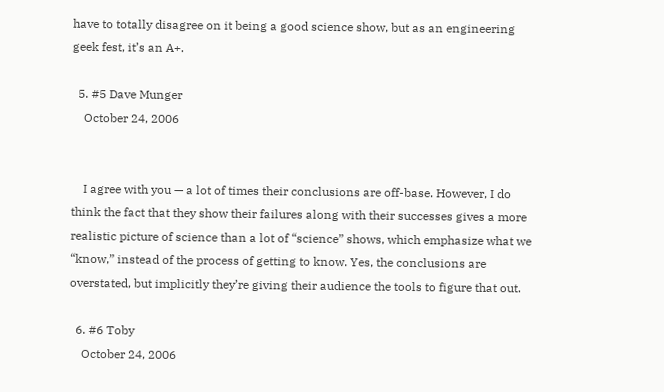have to totally disagree on it being a good science show, but as an engineering geek fest, it’s an A+.

  5. #5 Dave Munger
    October 24, 2006


    I agree with you — a lot of times their conclusions are off-base. However, I do think the fact that they show their failures along with their successes gives a more realistic picture of science than a lot of “science” shows, which emphasize what we “know,” instead of the process of getting to know. Yes, the conclusions are overstated, but implicitly they’re giving their audience the tools to figure that out.

  6. #6 Toby
    October 24, 2006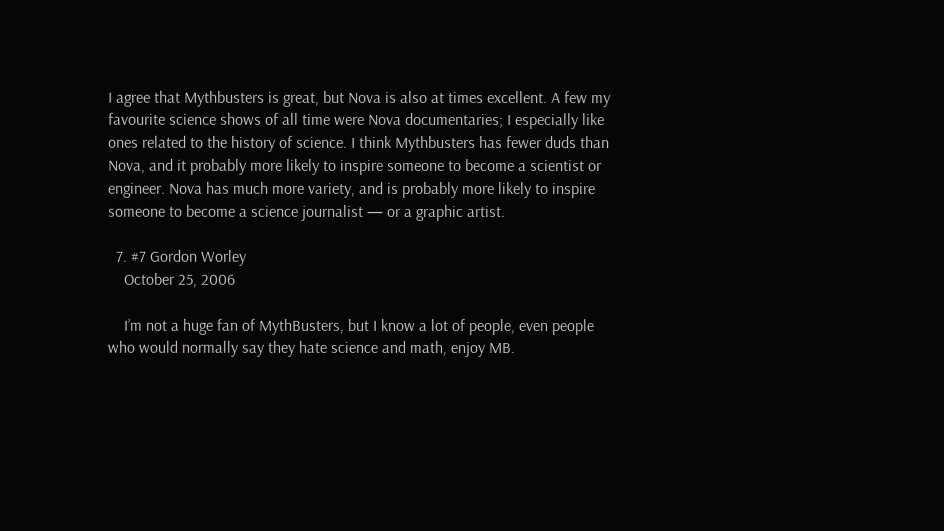I agree that Mythbusters is great, but Nova is also at times excellent. A few my favourite science shows of all time were Nova documentaries; I especially like ones related to the history of science. I think Mythbusters has fewer duds than Nova, and it probably more likely to inspire someone to become a scientist or engineer. Nova has much more variety, and is probably more likely to inspire someone to become a science journalist — or a graphic artist.

  7. #7 Gordon Worley
    October 25, 2006

    I’m not a huge fan of MythBusters, but I know a lot of people, even people who would normally say they hate science and math, enjoy MB.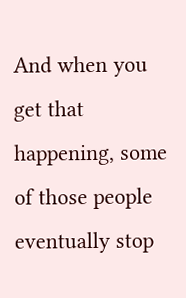And when you get that happening, some of those people eventually stop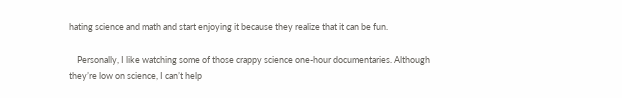hating science and math and start enjoying it because they realize that it can be fun.

    Personally, I like watching some of those crappy science one-hour documentaries. Although they’re low on science, I can’t help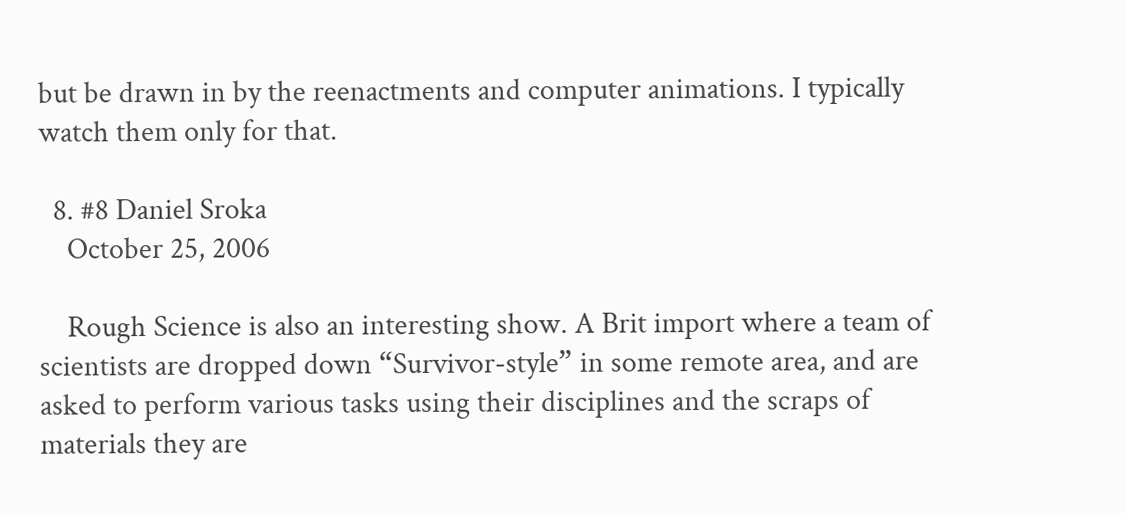but be drawn in by the reenactments and computer animations. I typically watch them only for that.

  8. #8 Daniel Sroka
    October 25, 2006

    Rough Science is also an interesting show. A Brit import where a team of scientists are dropped down “Survivor-style” in some remote area, and are asked to perform various tasks using their disciplines and the scraps of materials they are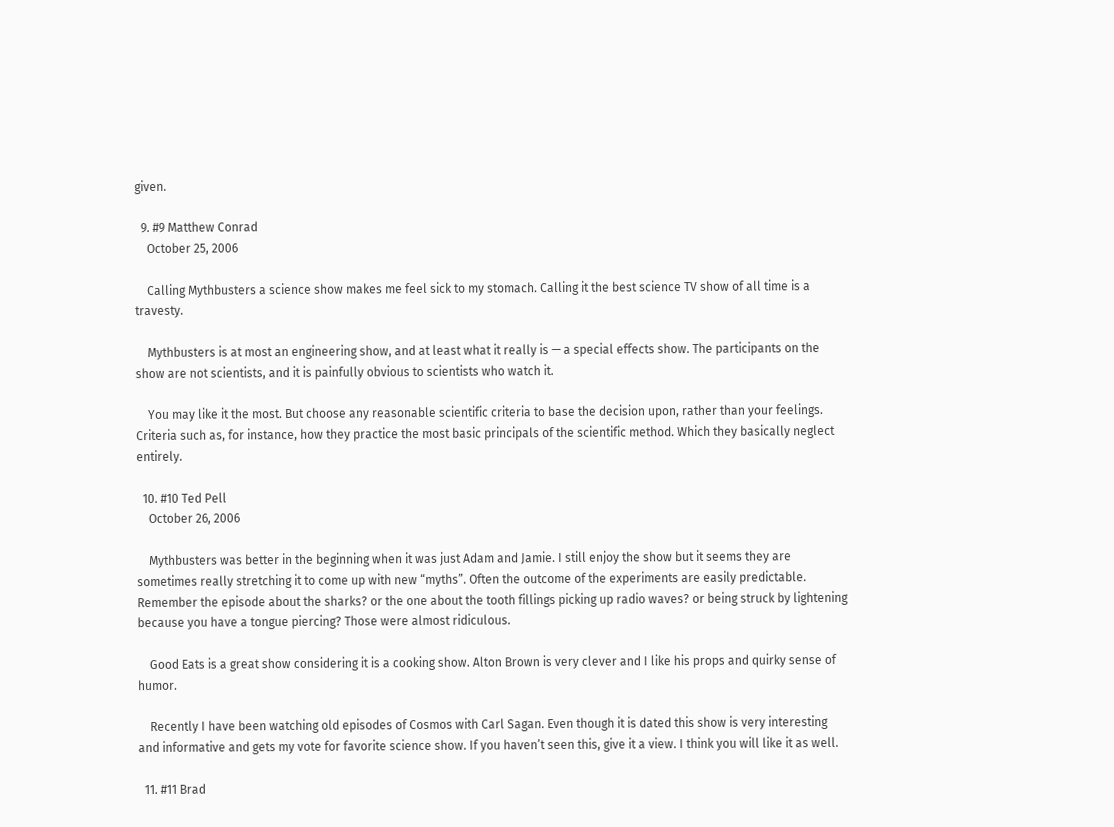given.

  9. #9 Matthew Conrad
    October 25, 2006

    Calling Mythbusters a science show makes me feel sick to my stomach. Calling it the best science TV show of all time is a travesty.

    Mythbusters is at most an engineering show, and at least what it really is — a special effects show. The participants on the show are not scientists, and it is painfully obvious to scientists who watch it.

    You may like it the most. But choose any reasonable scientific criteria to base the decision upon, rather than your feelings. Criteria such as, for instance, how they practice the most basic principals of the scientific method. Which they basically neglect entirely.

  10. #10 Ted Pell
    October 26, 2006

    Mythbusters was better in the beginning when it was just Adam and Jamie. I still enjoy the show but it seems they are sometimes really stretching it to come up with new “myths”. Often the outcome of the experiments are easily predictable. Remember the episode about the sharks? or the one about the tooth fillings picking up radio waves? or being struck by lightening because you have a tongue piercing? Those were almost ridiculous.

    Good Eats is a great show considering it is a cooking show. Alton Brown is very clever and I like his props and quirky sense of humor.

    Recently I have been watching old episodes of Cosmos with Carl Sagan. Even though it is dated this show is very interesting and informative and gets my vote for favorite science show. If you haven’t seen this, give it a view. I think you will like it as well.

  11. #11 Brad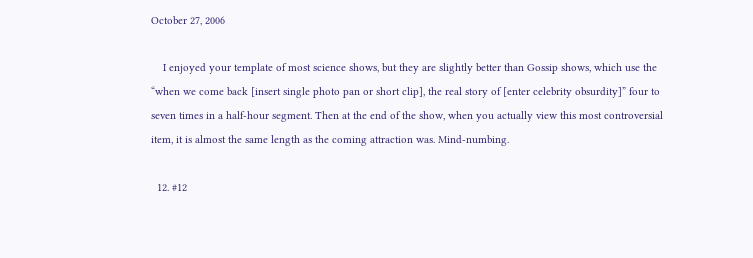October 27, 2006

    I enjoyed your template of most science shows, but they are slightly better than Gossip shows, which use the “when we come back [insert single photo pan or short clip], the real story of [enter celebrity obsurdity]” four to seven times in a half-hour segment. Then at the end of the show, when you actually view this most controversial item, it is almost the same length as the coming attraction was. Mind-numbing.

  12. #12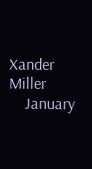Xander Miller
    January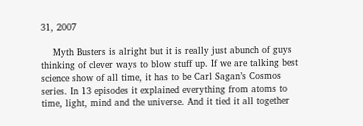31, 2007

    Myth Busters is alright but it is really just abunch of guys thinking of clever ways to blow stuff up. If we are talking best science show of all time, it has to be Carl Sagan’s Cosmos series. In 13 episodes it explained everything from atoms to time, light, mind and the universe. And it tied it all together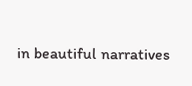in beautiful narratives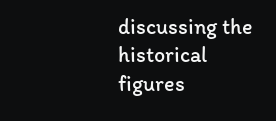discussing the historical figures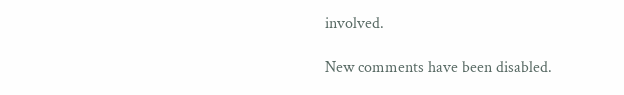involved.

New comments have been disabled.